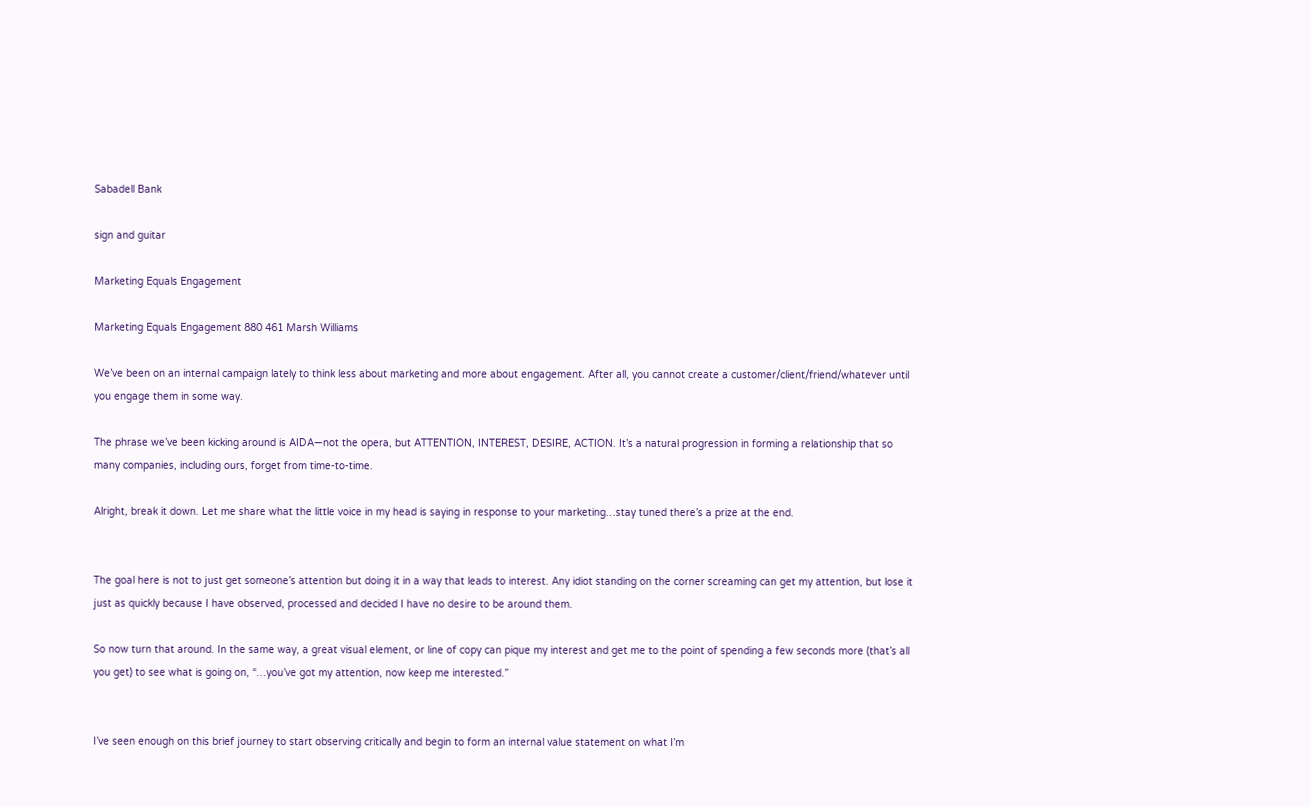Sabadell Bank

sign and guitar

Marketing Equals Engagement

Marketing Equals Engagement 880 461 Marsh Williams

We’ve been on an internal campaign lately to think less about marketing and more about engagement. After all, you cannot create a customer/client/friend/whatever until you engage them in some way.

The phrase we’ve been kicking around is AIDA—not the opera, but ATTENTION, INTEREST, DESIRE, ACTION. It’s a natural progression in forming a relationship that so many companies, including ours, forget from time-to-time.

Alright, break it down. Let me share what the little voice in my head is saying in response to your marketing…stay tuned there’s a prize at the end.


The goal here is not to just get someone’s attention but doing it in a way that leads to interest. Any idiot standing on the corner screaming can get my attention, but lose it just as quickly because I have observed, processed and decided I have no desire to be around them.

So now turn that around. In the same way, a great visual element, or line of copy can pique my interest and get me to the point of spending a few seconds more (that’s all you get) to see what is going on, “…you’ve got my attention, now keep me interested.”


I’ve seen enough on this brief journey to start observing critically and begin to form an internal value statement on what I’m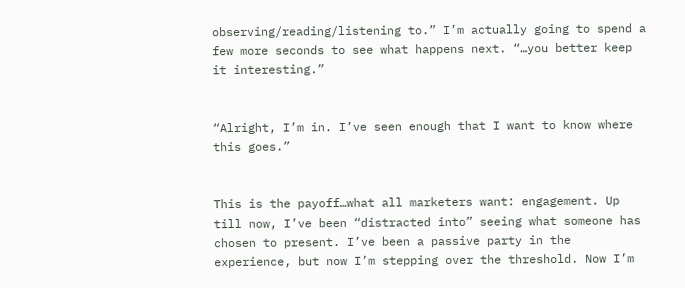observing/reading/listening to.” I’m actually going to spend a few more seconds to see what happens next. “…you better keep it interesting.”


“Alright, I’m in. I’ve seen enough that I want to know where this goes.”


This is the payoff…what all marketers want: engagement. Up till now, I’ve been “distracted into” seeing what someone has chosen to present. I’ve been a passive party in the experience, but now I’m stepping over the threshold. Now I’m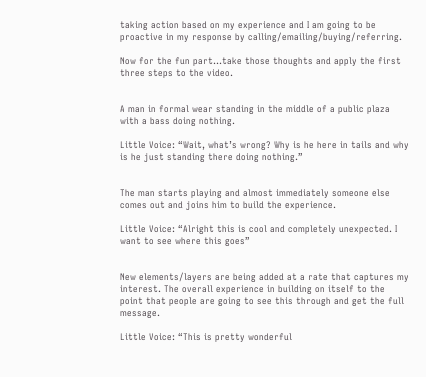taking action based on my experience and I am going to be proactive in my response by calling/emailing/buying/referring.

Now for the fun part…take those thoughts and apply the first three steps to the video.


A man in formal wear standing in the middle of a public plaza with a bass doing nothing.

Little Voice: “Wait, what’s wrong? Why is he here in tails and why is he just standing there doing nothing.”


The man starts playing and almost immediately someone else comes out and joins him to build the experience.

Little Voice: “Alright this is cool and completely unexpected. I want to see where this goes”


New elements/layers are being added at a rate that captures my interest. The overall experience in building on itself to the point that people are going to see this through and get the full message.

Little Voice: “This is pretty wonderful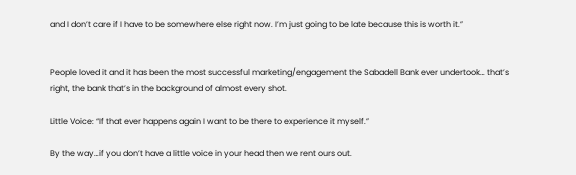and I don’t care if I have to be somewhere else right now. I’m just going to be late because this is worth it.”


People loved it and it has been the most successful marketing/engagement the Sabadell Bank ever undertook… that’s right, the bank that’s in the background of almost every shot.

Little Voice: “If that ever happens again I want to be there to experience it myself.”

By the way…if you don’t have a little voice in your head then we rent ours out.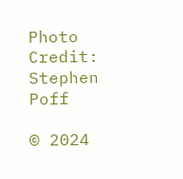Photo Credit: Stephen Poff

© 2024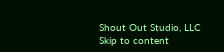Shout Out Studio, LLC
Skip to content